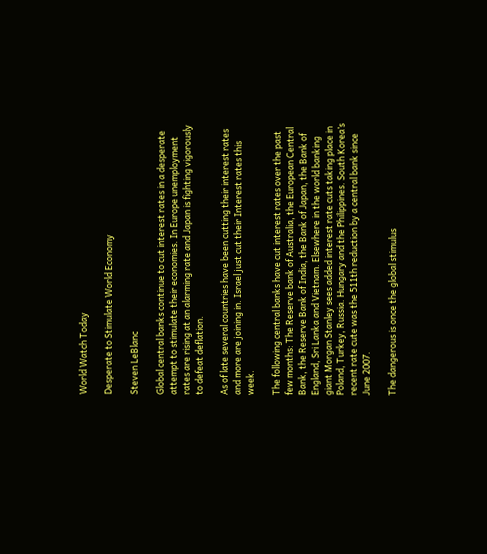World Watch Today

Desperate to Stimulate World Economy

Steven LeBlanc

Global central banks continue to cut interest rates in a desperate attempt to stimulate their economies. In Europe unemployment rates are rising at an alarming rate and Japan is fighting vigorously to defeat deflation.

As of late several countries have been cutting their interest rates and more are joining in. Israel just cut their Interest rates this week.

The following central banks have cut interest rates over the past few months: The Reserve bank of Australia, the European Central Bank, the Reserve Bank of India, the Bank of Japan, the Bank of England, Sri Lanka and Vietnam. Elsewhere in the world banking giant Morgan Stanley sees added interest rate cuts taking place in Poland, Turkey, Russia. Hungary and the Philippines. South Korea’s recent rate cute was the 511th reduction by a central bank since June 2007.

The dangerous is once the global stimulus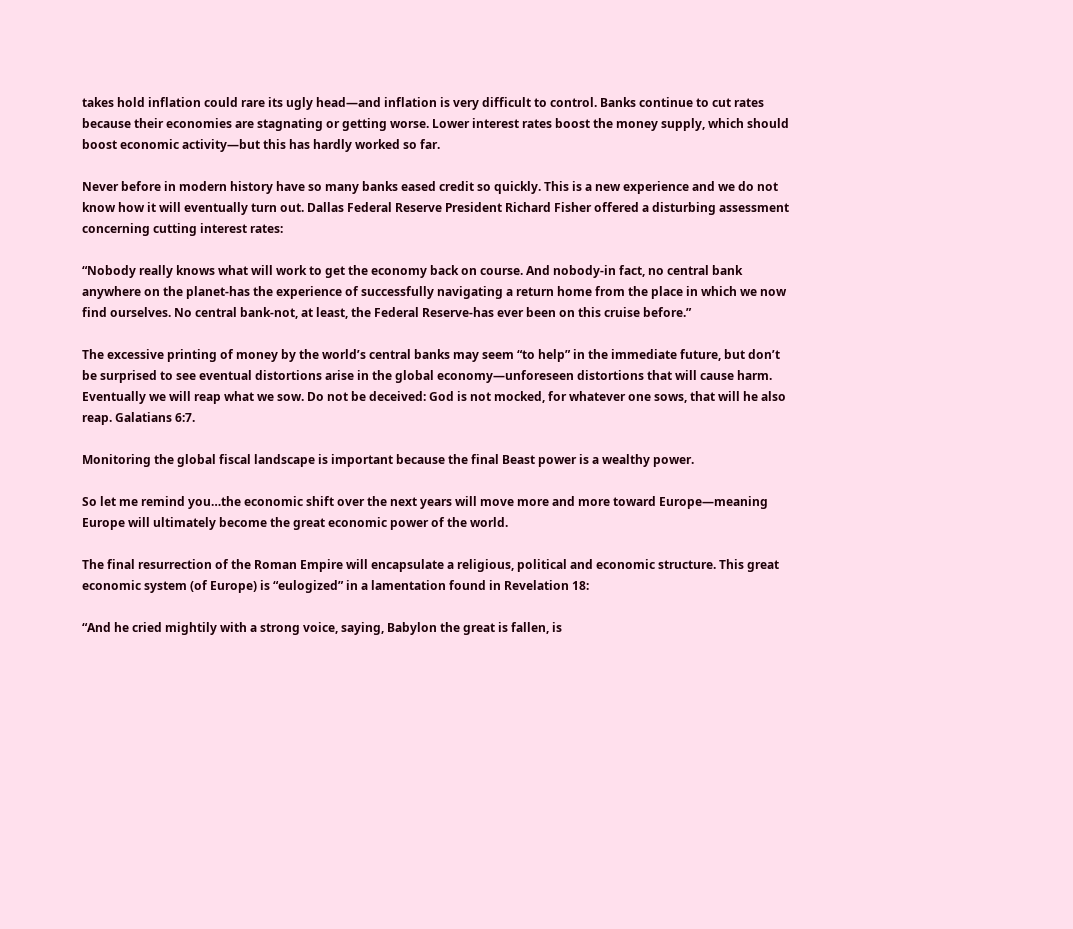takes hold inflation could rare its ugly head—and inflation is very difficult to control. Banks continue to cut rates because their economies are stagnating or getting worse. Lower interest rates boost the money supply, which should boost economic activity—but this has hardly worked so far.

Never before in modern history have so many banks eased credit so quickly. This is a new experience and we do not know how it will eventually turn out. Dallas Federal Reserve President Richard Fisher offered a disturbing assessment concerning cutting interest rates:

“Nobody really knows what will work to get the economy back on course. And nobody-in fact, no central bank anywhere on the planet-has the experience of successfully navigating a return home from the place in which we now find ourselves. No central bank-not, at least, the Federal Reserve-has ever been on this cruise before.”

The excessive printing of money by the world’s central banks may seem “to help” in the immediate future, but don’t be surprised to see eventual distortions arise in the global economy—unforeseen distortions that will cause harm. Eventually we will reap what we sow. Do not be deceived: God is not mocked, for whatever one sows, that will he also reap. Galatians 6:7.

Monitoring the global fiscal landscape is important because the final Beast power is a wealthy power.

So let me remind you…the economic shift over the next years will move more and more toward Europe—meaning Europe will ultimately become the great economic power of the world.

The final resurrection of the Roman Empire will encapsulate a religious, political and economic structure. This great economic system (of Europe) is “eulogized” in a lamentation found in Revelation 18:

“And he cried mightily with a strong voice, saying, Babylon the great is fallen, is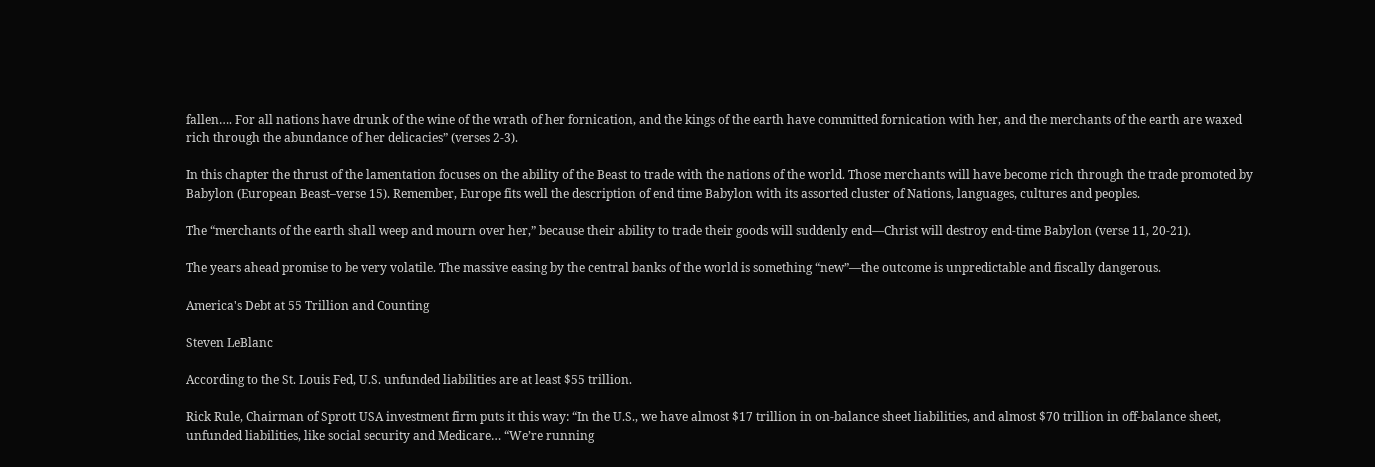fallen…. For all nations have drunk of the wine of the wrath of her fornication, and the kings of the earth have committed fornication with her, and the merchants of the earth are waxed rich through the abundance of her delicacies” (verses 2-3).

In this chapter the thrust of the lamentation focuses on the ability of the Beast to trade with the nations of the world. Those merchants will have become rich through the trade promoted by Babylon (European Beast–verse 15). Remember, Europe fits well the description of end time Babylon with its assorted cluster of Nations, languages, cultures and peoples.

The “merchants of the earth shall weep and mourn over her,” because their ability to trade their goods will suddenly end—Christ will destroy end-time Babylon (verse 11, 20-21).

The years ahead promise to be very volatile. The massive easing by the central banks of the world is something “new”—the outcome is unpredictable and fiscally dangerous.

America's Debt at 55 Trillion and Counting

Steven LeBlanc

According to the St. Louis Fed, U.S. unfunded liabilities are at least $55 trillion.

Rick Rule, Chairman of Sprott USA investment firm puts it this way: “In the U.S., we have almost $17 trillion in on-balance sheet liabilities, and almost $70 trillion in off-balance sheet, unfunded liabilities, like social security and Medicare… “We’re running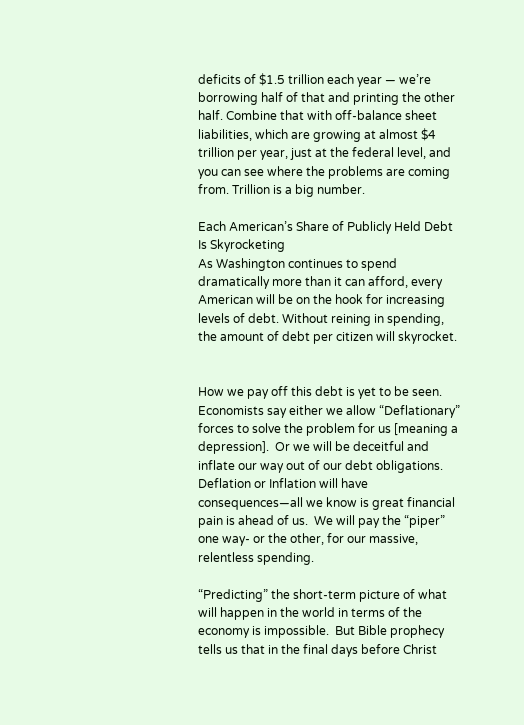deficits of $1.5 trillion each year — we’re borrowing half of that and printing the other half. Combine that with off-balance sheet liabilities, which are growing at almost $4 trillion per year, just at the federal level, and you can see where the problems are coming from. Trillion is a big number.

Each American’s Share of Publicly Held Debt Is Skyrocketing
As Washington continues to spend dramatically more than it can afford, every American will be on the hook for increasing levels of debt. Without reining in spending, the amount of debt per citizen will skyrocket.


How we pay off this debt is yet to be seen.  Economists say either we allow “Deflationary” forces to solve the problem for us [meaning a depression].  Or we will be deceitful and inflate our way out of our debt obligations.  Deflation or Inflation will have consequences—all we know is great financial pain is ahead of us.  We will pay the “piper” one way- or the other, for our massive, relentless spending.

“Predicting” the short-term picture of what will happen in the world in terms of the economy is impossible.  But Bible prophecy tells us that in the final days before Christ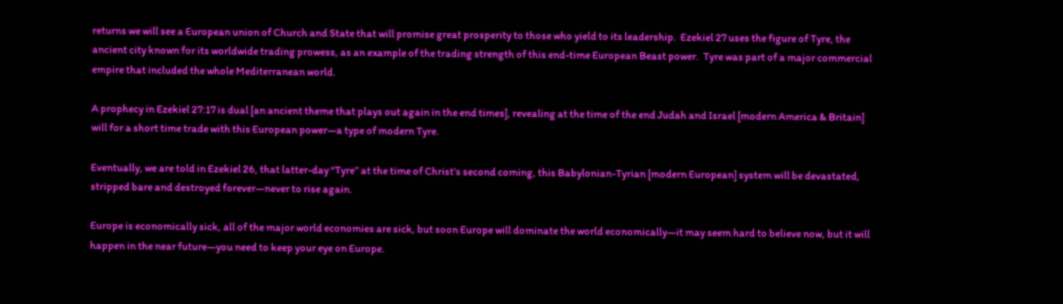returns we will see a European union of Church and State that will promise great prosperity to those who yield to its leadership.  Ezekiel 27 uses the figure of Tyre, the ancient city known for its worldwide trading prowess, as an example of the trading strength of this end-time European Beast power.  Tyre was part of a major commercial empire that included the whole Mediterranean world.

A prophecy in Ezekiel 27:17 is dual [an ancient theme that plays out again in the end times], revealing at the time of the end Judah and Israel [modern America & Britain] will for a short time trade with this European power—a type of modern Tyre.

Eventually, we are told in Ezekiel 26, that latter-day “Tyre” at the time of Christ’s second coming, this Babylonian-Tyrian [modern European] system will be devastated, stripped bare and destroyed forever—never to rise again.

Europe is economically sick, all of the major world economies are sick, but soon Europe will dominate the world economically—it may seem hard to believe now, but it will happen in the near future—you need to keep your eye on Europe.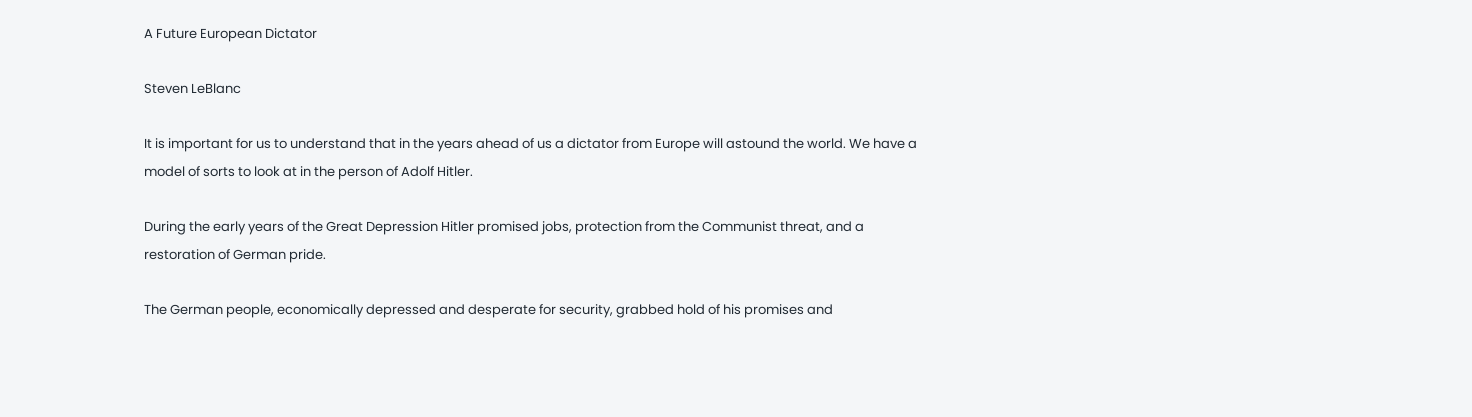A Future European Dictator

Steven LeBlanc

It is important for us to understand that in the years ahead of us a dictator from Europe will astound the world. We have a model of sorts to look at in the person of Adolf Hitler.

During the early years of the Great Depression Hitler promised jobs, protection from the Communist threat, and a restoration of German pride.

The German people, economically depressed and desperate for security, grabbed hold of his promises and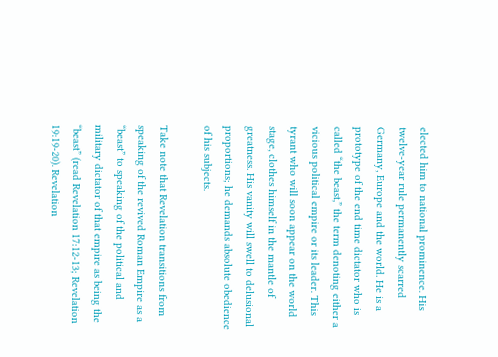elected him to national prominence. His twelve-year rule permanently scarred Germany, Europe and the world. He is a prototype of the end time dictator who is called “the beast,” the term denoting either a vicious political empire or its leader. This tyrant who will soon appear on the world stage, clothes himself in the mantle of greatness. His vanity will swell to delusional proportions; he demands absolute obedience of his subjects.

Take note that Revelation transitions from speaking of the revived Roman Empire as a “beast” to speaking of the political and military dictator of that empire as being the “beast” (read Revelation 17:12-13; Revelation 19:19-20). Revelation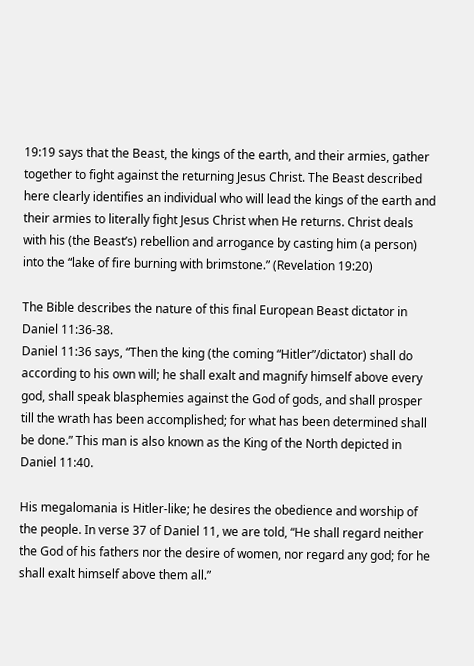19:19 says that the Beast, the kings of the earth, and their armies, gather together to fight against the returning Jesus Christ. The Beast described here clearly identifies an individual who will lead the kings of the earth and their armies to literally fight Jesus Christ when He returns. Christ deals with his (the Beast’s) rebellion and arrogance by casting him (a person) into the “lake of fire burning with brimstone.” (Revelation 19:20)

The Bible describes the nature of this final European Beast dictator in Daniel 11:36-38.
Daniel 11:36 says, “Then the king (the coming “Hitler”/dictator) shall do according to his own will; he shall exalt and magnify himself above every god, shall speak blasphemies against the God of gods, and shall prosper till the wrath has been accomplished; for what has been determined shall be done.” This man is also known as the King of the North depicted in Daniel 11:40.

His megalomania is Hitler-like; he desires the obedience and worship of the people. In verse 37 of Daniel 11, we are told, “He shall regard neither the God of his fathers nor the desire of women, nor regard any god; for he shall exalt himself above them all.”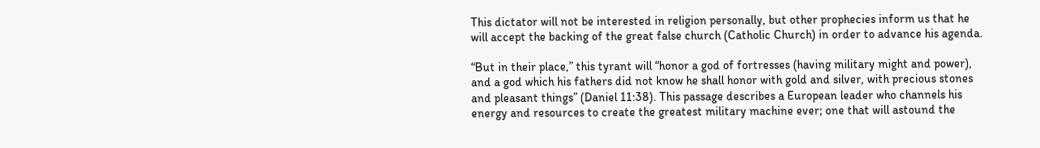This dictator will not be interested in religion personally, but other prophecies inform us that he will accept the backing of the great false church (Catholic Church) in order to advance his agenda.

“But in their place,” this tyrant will “honor a god of fortresses (having military might and power), and a god which his fathers did not know he shall honor with gold and silver, with precious stones and pleasant things” (Daniel 11:38). This passage describes a European leader who channels his energy and resources to create the greatest military machine ever; one that will astound the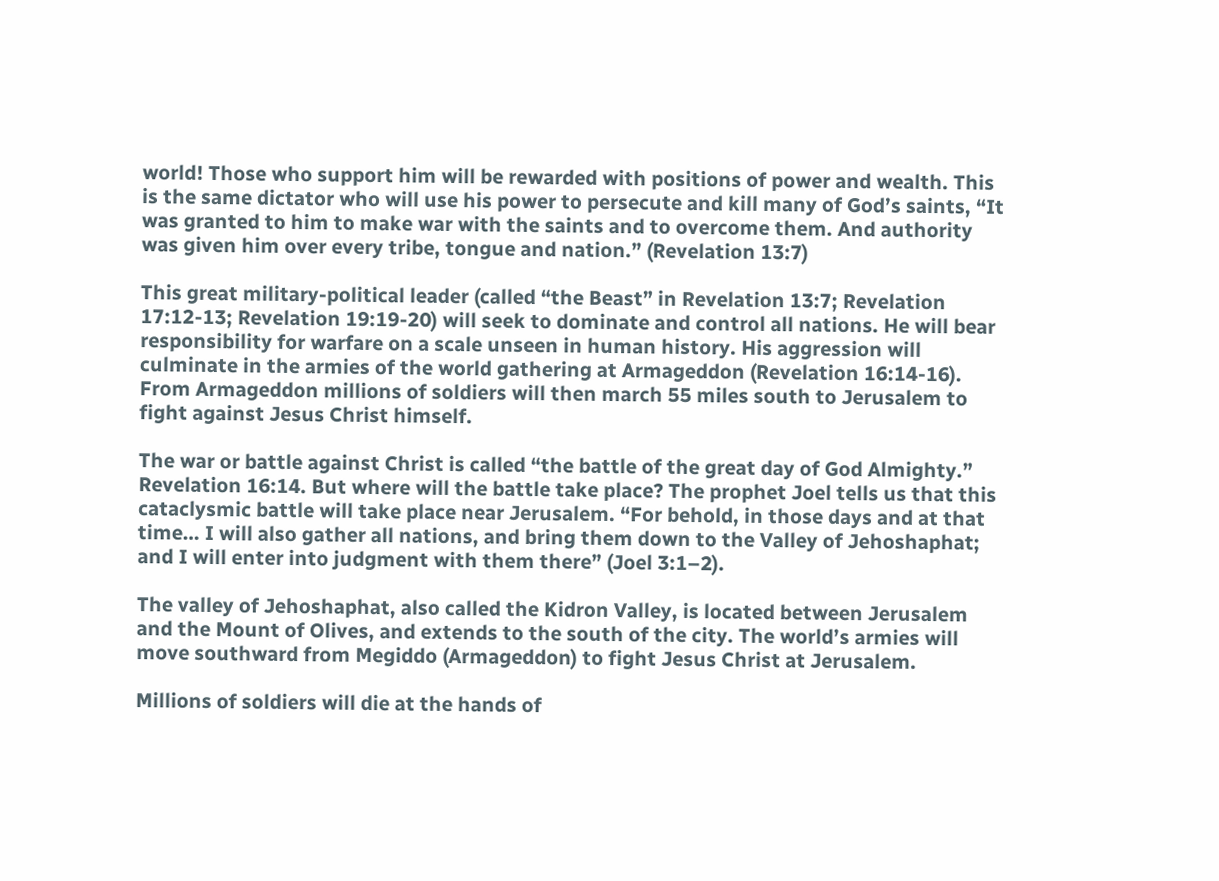world! Those who support him will be rewarded with positions of power and wealth. This is the same dictator who will use his power to persecute and kill many of God’s saints, “It was granted to him to make war with the saints and to overcome them. And authority was given him over every tribe, tongue and nation.” (Revelation 13:7)

This great military-political leader (called “the Beast” in Revelation 13:7; Revelation 17:12-13; Revelation 19:19-20) will seek to dominate and control all nations. He will bear responsibility for warfare on a scale unseen in human history. His aggression will culminate in the armies of the world gathering at Armageddon (Revelation 16:14-16). From Armageddon millions of soldiers will then march 55 miles south to Jerusalem to fight against Jesus Christ himself.

The war or battle against Christ is called “the battle of the great day of God Almighty.” Revelation 16:14. But where will the battle take place? The prophet Joel tells us that this cataclysmic battle will take place near Jerusalem. “For behold, in those days and at that time… I will also gather all nations, and bring them down to the Valley of Jehoshaphat; and I will enter into judgment with them there” (Joel 3:1–2).

The valley of Jehoshaphat, also called the Kidron Valley, is located between Jerusalem and the Mount of Olives, and extends to the south of the city. The world’s armies will move southward from Megiddo (Armageddon) to fight Jesus Christ at Jerusalem.

Millions of soldiers will die at the hands of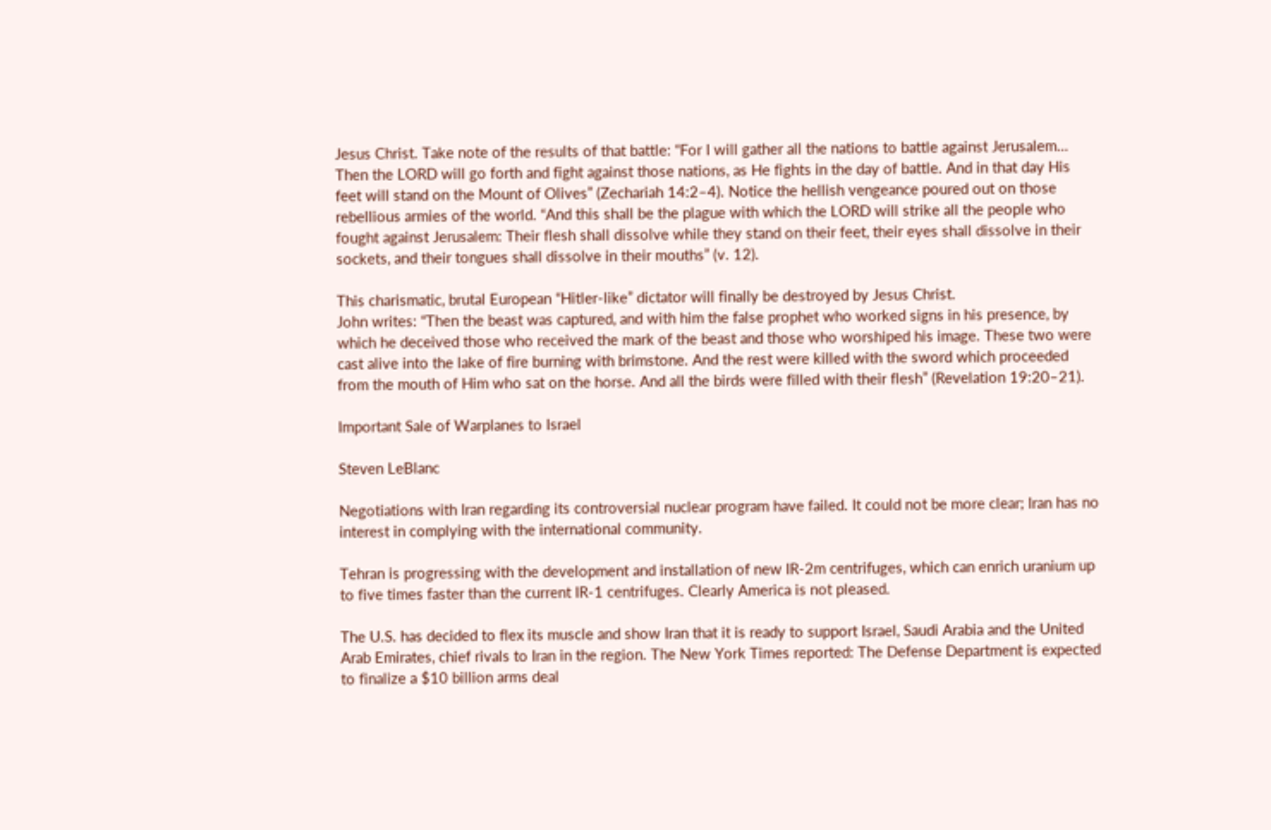Jesus Christ. Take note of the results of that battle: “For I will gather all the nations to battle against Jerusalem… Then the LORD will go forth and fight against those nations, as He fights in the day of battle. And in that day His feet will stand on the Mount of Olives” (Zechariah 14:2–4). Notice the hellish vengeance poured out on those rebellious armies of the world. “And this shall be the plague with which the LORD will strike all the people who fought against Jerusalem: Their flesh shall dissolve while they stand on their feet, their eyes shall dissolve in their sockets, and their tongues shall dissolve in their mouths” (v. 12).

This charismatic, brutal European “Hitler-like” dictator will finally be destroyed by Jesus Christ.
John writes: “Then the beast was captured, and with him the false prophet who worked signs in his presence, by which he deceived those who received the mark of the beast and those who worshiped his image. These two were cast alive into the lake of fire burning with brimstone. And the rest were killed with the sword which proceeded from the mouth of Him who sat on the horse. And all the birds were filled with their flesh” (Revelation 19:20–21).

Important Sale of Warplanes to Israel

Steven LeBlanc

Negotiations with Iran regarding its controversial nuclear program have failed. It could not be more clear; Iran has no interest in complying with the international community.

Tehran is progressing with the development and installation of new IR-2m centrifuges, which can enrich uranium up to five times faster than the current IR-1 centrifuges. Clearly America is not pleased.

The U.S. has decided to flex its muscle and show Iran that it is ready to support Israel, Saudi Arabia and the United Arab Emirates, chief rivals to Iran in the region. The New York Times reported: The Defense Department is expected to finalize a $10 billion arms deal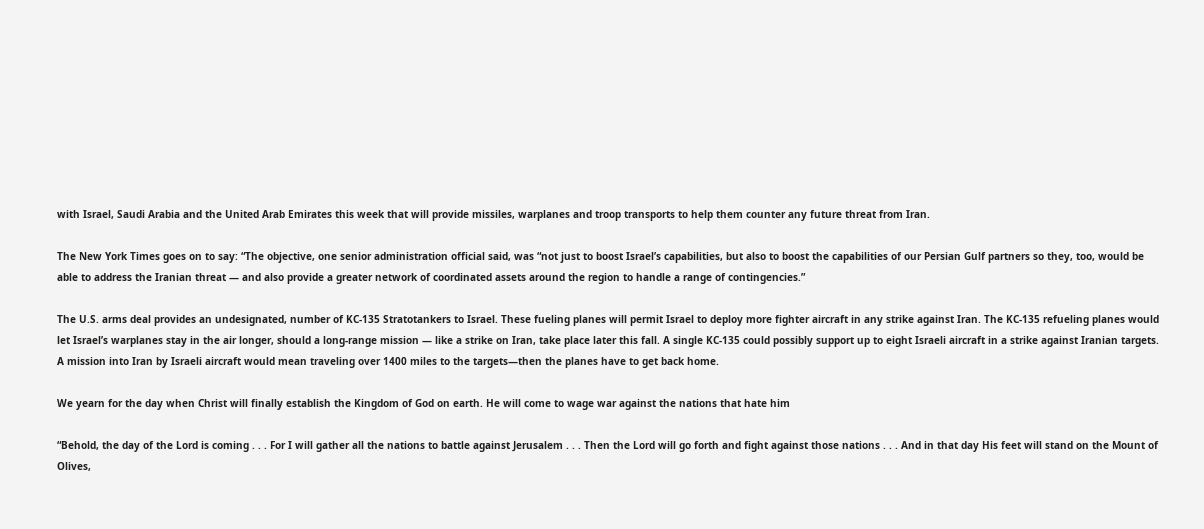with Israel, Saudi Arabia and the United Arab Emirates this week that will provide missiles, warplanes and troop transports to help them counter any future threat from Iran.

The New York Times goes on to say: “The objective, one senior administration official said, was “not just to boost Israel’s capabilities, but also to boost the capabilities of our Persian Gulf partners so they, too, would be able to address the Iranian threat — and also provide a greater network of coordinated assets around the region to handle a range of contingencies.”

The U.S. arms deal provides an undesignated, number of KC-135 Stratotankers to Israel. These fueling planes will permit Israel to deploy more fighter aircraft in any strike against Iran. The KC-135 refueling planes would let Israel’s warplanes stay in the air longer, should a long-range mission — like a strike on Iran, take place later this fall. A single KC-135 could possibly support up to eight Israeli aircraft in a strike against Iranian targets. A mission into Iran by Israeli aircraft would mean traveling over 1400 miles to the targets—then the planes have to get back home.

We yearn for the day when Christ will finally establish the Kingdom of God on earth. He will come to wage war against the nations that hate him

“Behold, the day of the Lord is coming . . . For I will gather all the nations to battle against Jerusalem . . . Then the Lord will go forth and fight against those nations . . . And in that day His feet will stand on the Mount of Olives,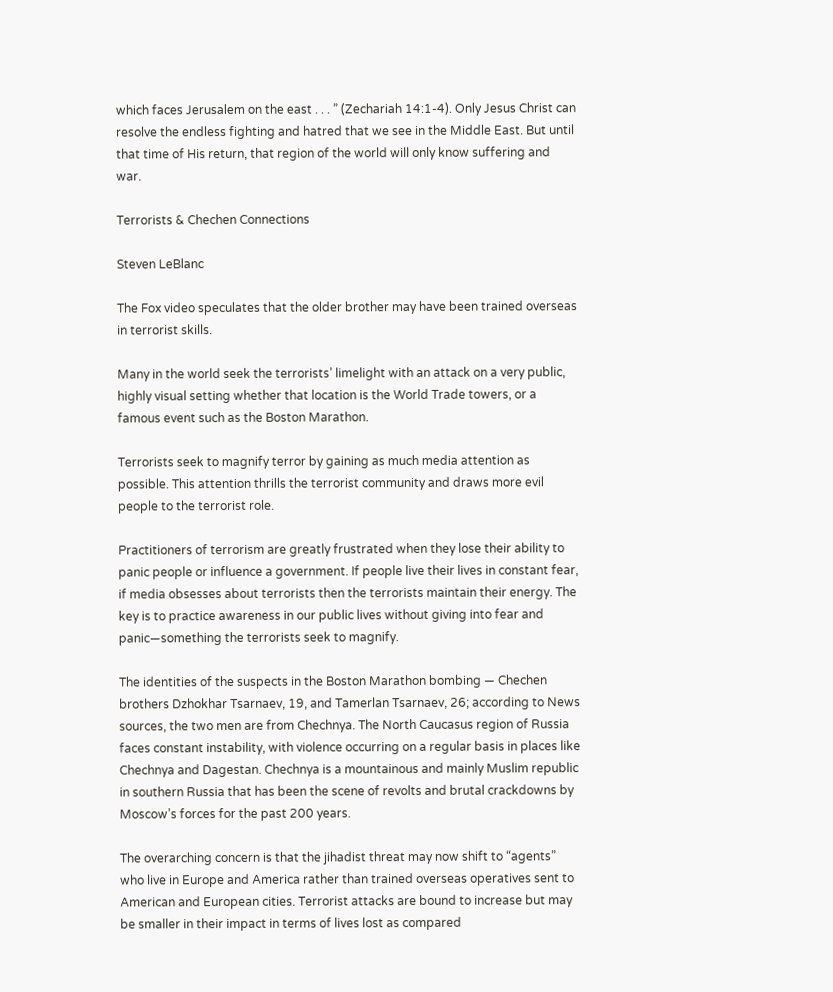which faces Jerusalem on the east . . . ” (Zechariah 14:1-4). Only Jesus Christ can resolve the endless fighting and hatred that we see in the Middle East. But until that time of His return, that region of the world will only know suffering and war.

Terrorists & Chechen Connections

Steven LeBlanc

The Fox video speculates that the older brother may have been trained overseas in terrorist skills.

Many in the world seek the terrorists’ limelight with an attack on a very public, highly visual setting whether that location is the World Trade towers, or a famous event such as the Boston Marathon.

Terrorists seek to magnify terror by gaining as much media attention as possible. This attention thrills the terrorist community and draws more evil people to the terrorist role.

Practitioners of terrorism are greatly frustrated when they lose their ability to panic people or influence a government. If people live their lives in constant fear, if media obsesses about terrorists then the terrorists maintain their energy. The key is to practice awareness in our public lives without giving into fear and panic—something the terrorists seek to magnify.

The identities of the suspects in the Boston Marathon bombing — Chechen brothers Dzhokhar Tsarnaev, 19, and Tamerlan Tsarnaev, 26; according to News sources, the two men are from Chechnya. The North Caucasus region of Russia faces constant instability, with violence occurring on a regular basis in places like Chechnya and Dagestan. Chechnya is a mountainous and mainly Muslim republic in southern Russia that has been the scene of revolts and brutal crackdowns by Moscow’s forces for the past 200 years.

The overarching concern is that the jihadist threat may now shift to “agents” who live in Europe and America rather than trained overseas operatives sent to American and European cities. Terrorist attacks are bound to increase but may be smaller in their impact in terms of lives lost as compared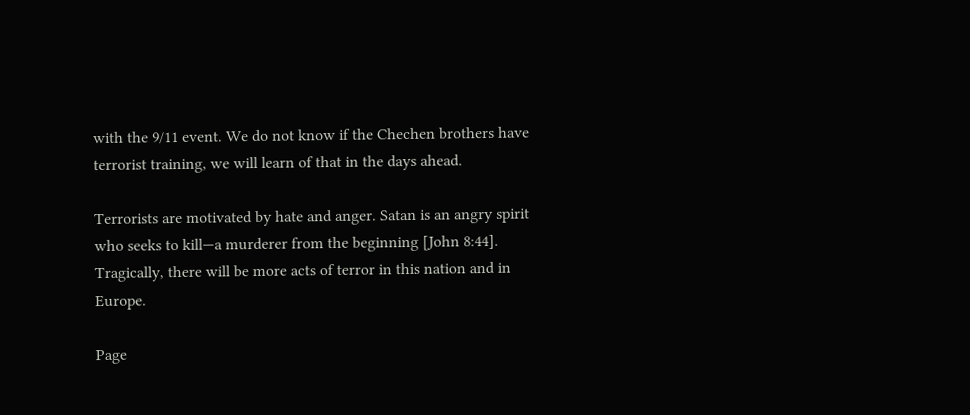with the 9/11 event. We do not know if the Chechen brothers have terrorist training, we will learn of that in the days ahead.

Terrorists are motivated by hate and anger. Satan is an angry spirit who seeks to kill—a murderer from the beginning [John 8:44]. Tragically, there will be more acts of terror in this nation and in Europe.

Page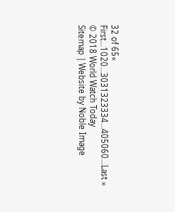32 of 65« First...1020...3031323334...405060...Last »
© 2018 World Watch Today
Sitemap | Website by Noble Image